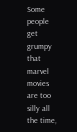Some people get grumpy that marvel movies are too silly all the time,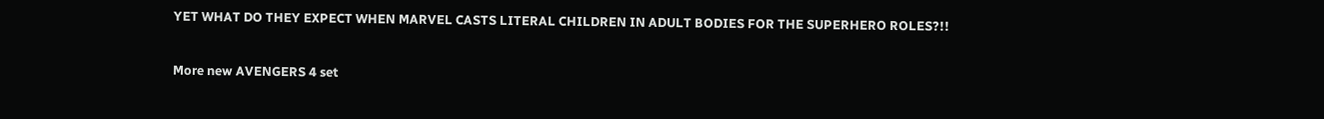YET WHAT DO THEY EXPECT WHEN MARVEL CASTS LITERAL CHILDREN IN ADULT BODIES FOR THE SUPERHERO ROLES?!!


More new AVENGERS 4 set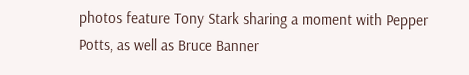photos feature Tony Stark sharing a moment with Pepper Potts, as well as Bruce Banner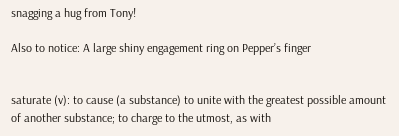snagging a hug from Tony!

Also to notice: A large shiny engagement ring on Pepper’s finger


saturate (v): to cause (a substance) to unite with the greatest possible amount of another substance; to charge to the utmost, as with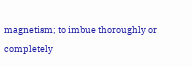magnetism; to imbue thoroughly or completely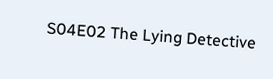S04E02 The Lying Detective